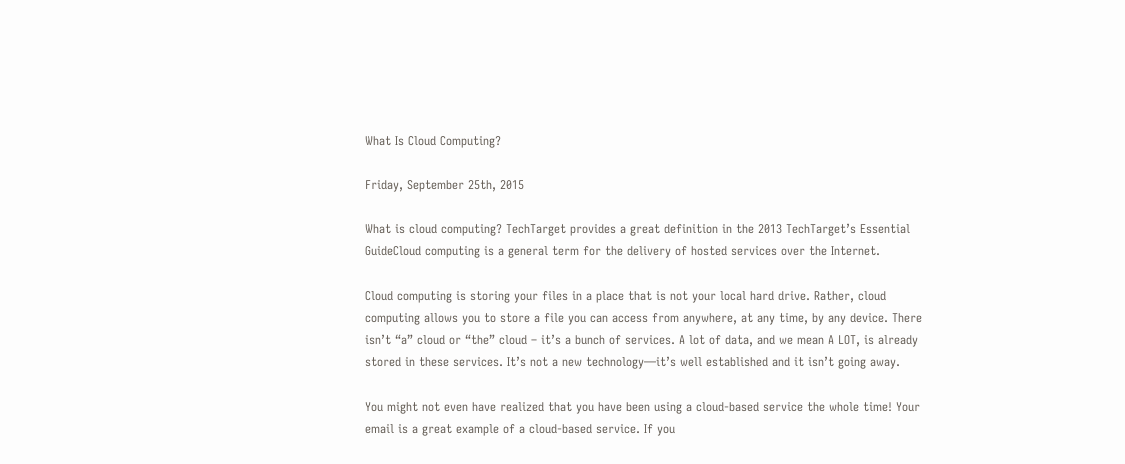What Is Cloud Computing?

Friday, September 25th, 2015

What is cloud computing? TechTarget provides a great definition in the 2013 TechTarget’s Essential GuideCloud computing is a general term for the delivery of hosted services over the Internet.

Cloud computing is storing your files in a place that is not your local hard drive. Rather, cloud computing allows you to store a file you can access from anywhere, at any time, by any device. There isn’t “a” cloud or “the” cloud – it’s a bunch of services. A lot of data, and we mean A LOT, is already stored in these services. It’s not a new technology—it’s well established and it isn’t going away.

You might not even have realized that you have been using a cloud-based service the whole time! Your email is a great example of a cloud-based service. If you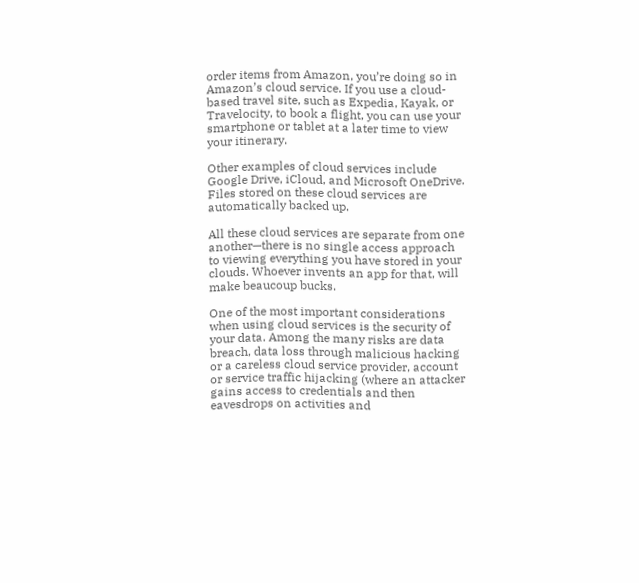order items from Amazon, you’re doing so in Amazon’s cloud service. If you use a cloud-based travel site, such as Expedia, Kayak, or Travelocity, to book a flight, you can use your smartphone or tablet at a later time to view your itinerary.

Other examples of cloud services include Google Drive, iCloud, and Microsoft OneDrive. Files stored on these cloud services are automatically backed up.

All these cloud services are separate from one another—there is no single access approach to viewing everything you have stored in your clouds. Whoever invents an app for that, will make beaucoup bucks.

One of the most important considerations when using cloud services is the security of your data. Among the many risks are data breach, data loss through malicious hacking or a careless cloud service provider, account or service traffic hijacking (where an attacker gains access to credentials and then eavesdrops on activities and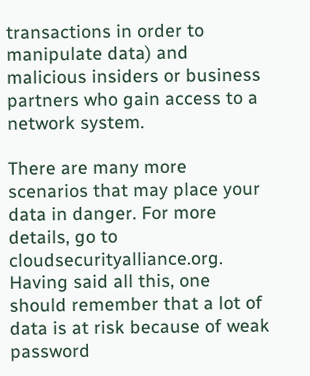transactions in order to manipulate data) and malicious insiders or business partners who gain access to a network system.

There are many more scenarios that may place your data in danger. For more details, go to cloudsecurityalliance.org. Having said all this, one should remember that a lot of data is at risk because of weak password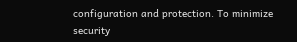configuration and protection. To minimize security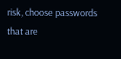risk, choose passwords that are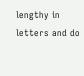lengthy in letters and do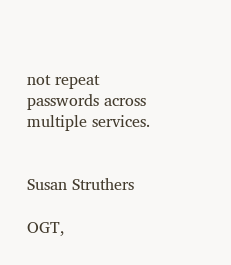not repeat passwords across multiple services.


Susan Struthers

OGT,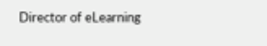Director of eLearning